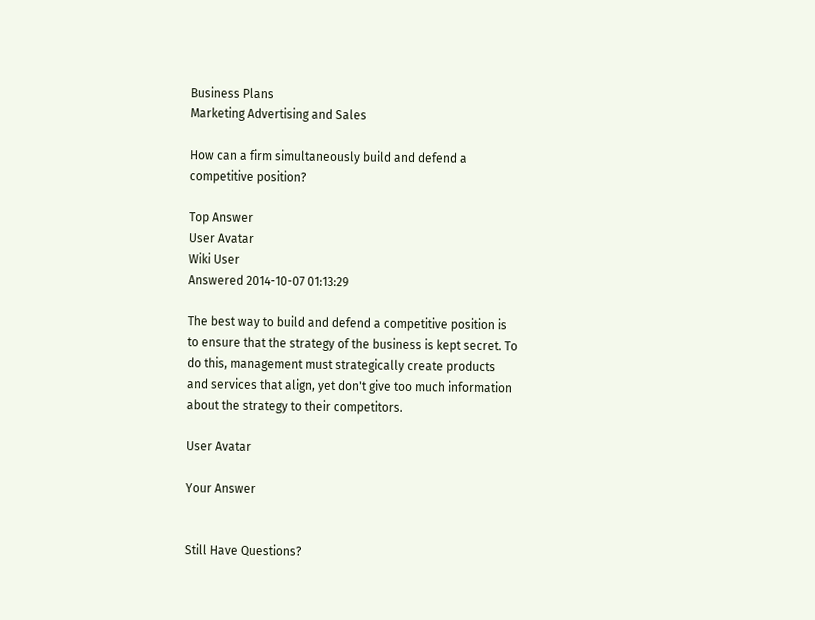Business Plans
Marketing Advertising and Sales

How can a firm simultaneously build and defend a competitive position?

Top Answer
User Avatar
Wiki User
Answered 2014-10-07 01:13:29

The best way to build and defend a competitive position is to ensure that the strategy of the business is kept secret. To do this, management must strategically create products and services that align, yet don't give too much information about the strategy to their competitors.

User Avatar

Your Answer


Still Have Questions?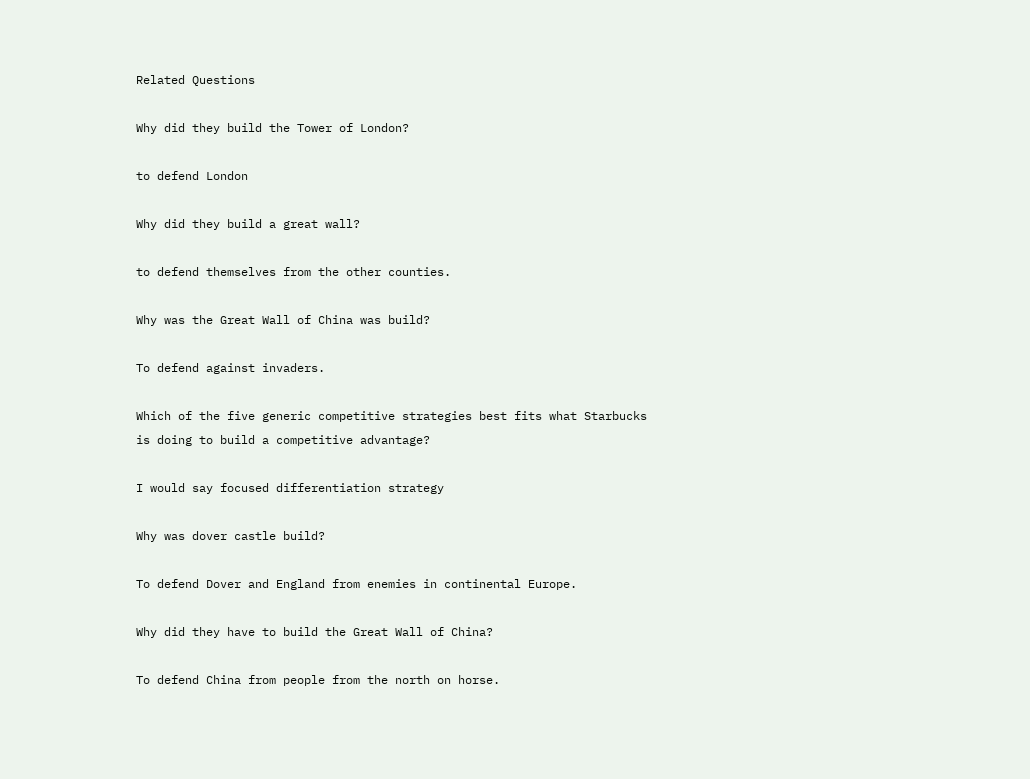Related Questions

Why did they build the Tower of London?

to defend London

Why did they build a great wall?

to defend themselves from the other counties.

Why was the Great Wall of China was build?

To defend against invaders.

Which of the five generic competitive strategies best fits what Starbucks is doing to build a competitive advantage?

I would say focused differentiation strategy

Why was dover castle build?

To defend Dover and England from enemies in continental Europe.

Why did they have to build the Great Wall of China?

To defend China from people from the north on horse.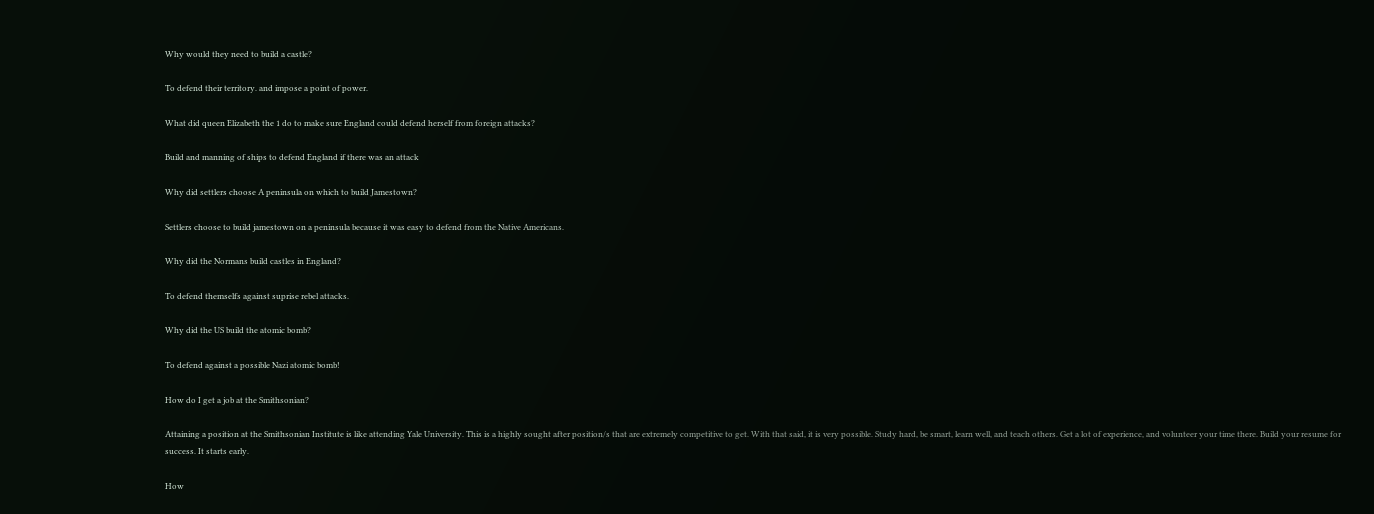Why would they need to build a castle?

To defend their territory. and impose a point of power.

What did queen Elizabeth the 1 do to make sure England could defend herself from foreign attacks?

Build and manning of ships to defend England if there was an attack

Why did settlers choose A peninsula on which to build Jamestown?

Settlers choose to build jamestown on a peninsula because it was easy to defend from the Native Americans.

Why did the Normans build castles in England?

To defend themselfs against suprise rebel attacks.

Why did the US build the atomic bomb?

To defend against a possible Nazi atomic bomb!

How do I get a job at the Smithsonian?

Attaining a position at the Smithsonian Institute is like attending Yale University. This is a highly sought after position/s that are extremely competitive to get. With that said, it is very possible. Study hard, be smart, learn well, and teach others. Get a lot of experience, and volunteer your time there. Build your resume for success. It starts early.

How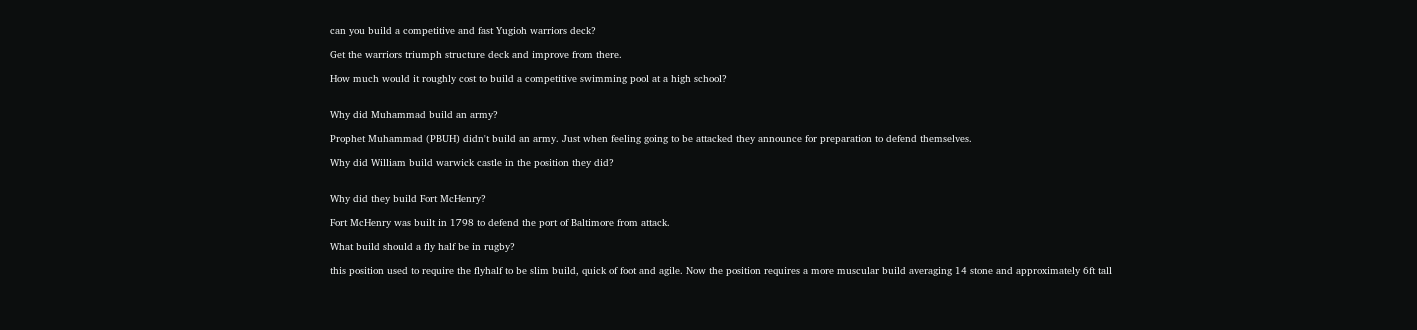can you build a competitive and fast Yugioh warriors deck?

Get the warriors triumph structure deck and improve from there.

How much would it roughly cost to build a competitive swimming pool at a high school?


Why did Muhammad build an army?

Prophet Muhammad (PBUH) didn't build an army. Just when feeling going to be attacked they announce for preparation to defend themselves.

Why did William build warwick castle in the position they did?


Why did they build Fort McHenry?

Fort McHenry was built in 1798 to defend the port of Baltimore from attack.

What build should a fly half be in rugby?

this position used to require the flyhalf to be slim build, quick of foot and agile. Now the position requires a more muscular build averaging 14 stone and approximately 6ft tall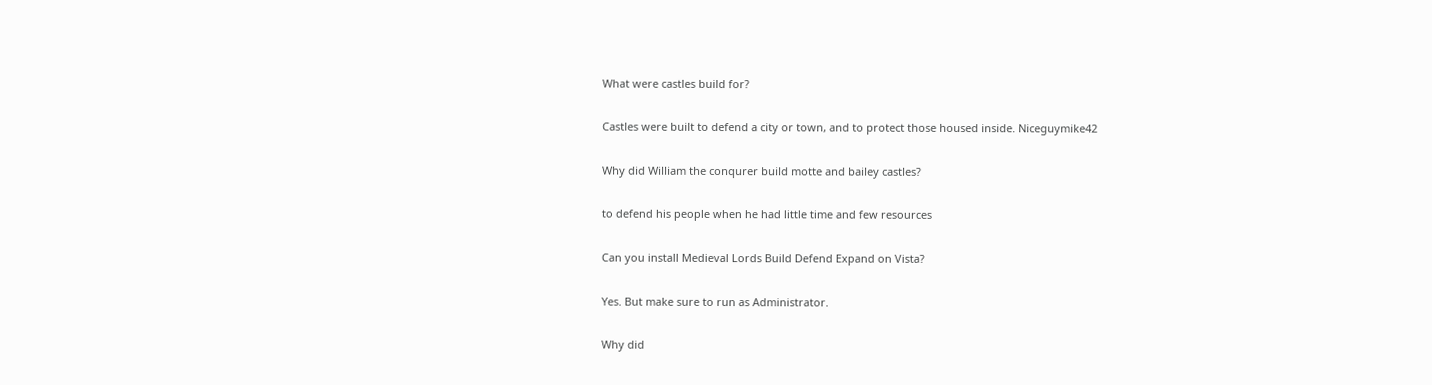What were castles build for?

Castles were built to defend a city or town, and to protect those housed inside. Niceguymike42

Why did William the conqurer build motte and bailey castles?

to defend his people when he had little time and few resources

Can you install Medieval Lords Build Defend Expand on Vista?

Yes. But make sure to run as Administrator.

Why did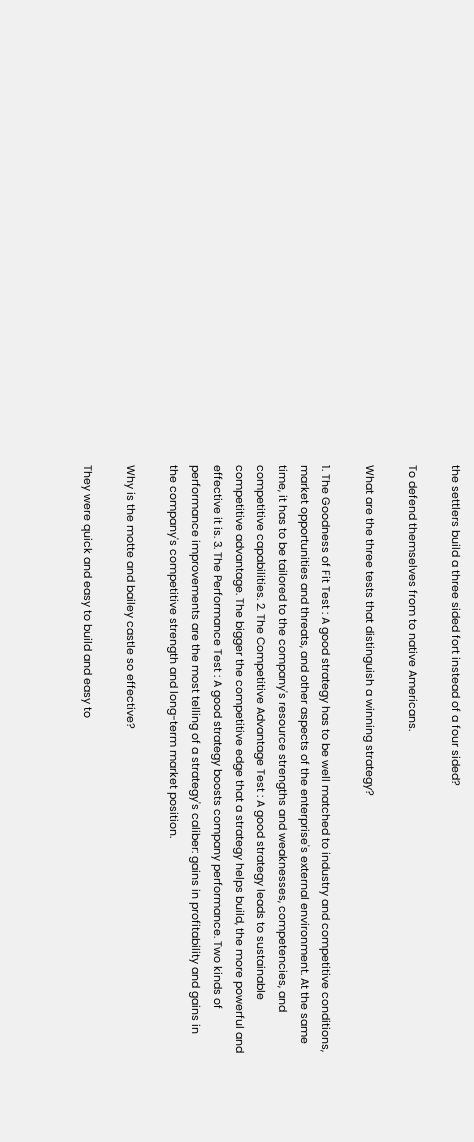the settlers build a three sided fort instead of a four sided?

To defend themselves from to native Americans.

What are the three tests that distinguish a winning strategy?

1. The Goodness of Fit Test : A good strategy has to be well matched to industry and competitive conditions, market opportunities and threats, and other aspects of the enterprise's external environment. At the same time, it has to be tailored to the company's resource strengths and weaknesses, competencies, and competitive capabilities. 2. The Competitive Advantage Test : A good strategy leads to sustainable competitive advantage. The bigger the competitive edge that a strategy helps build, the more powerful and effective it is. 3. The Performance Test : A good strategy boosts company performance. Two kinds of performance improvements are the most telling of a strategy's caliber: gains in profitability and gains in the company's competitive strength and long-term market position.

Why is the motte and bailey castle so effective?

They were quick and easy to build and easy to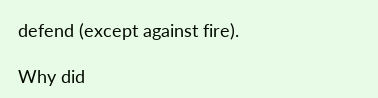defend (except against fire).

Why did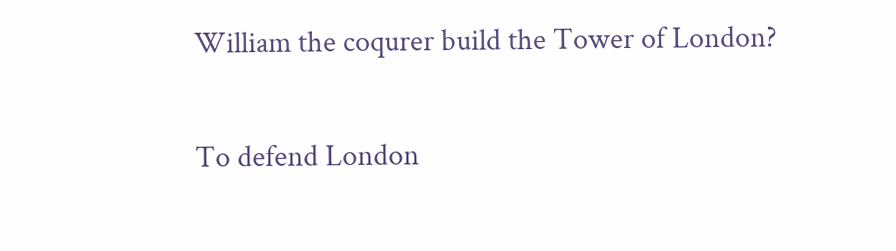William the coqurer build the Tower of London?

To defend London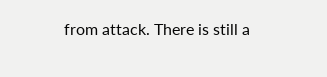from attack. There is still a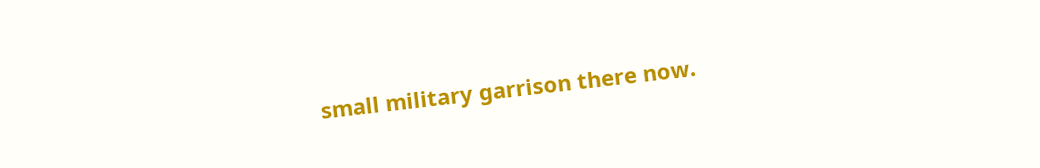small military garrison there now.